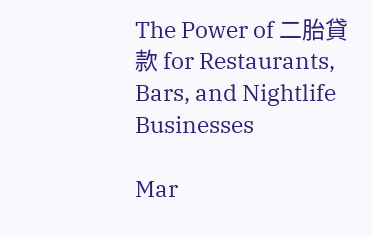The Power of 二胎貸款 for Restaurants, Bars, and Nightlife Businesses

Mar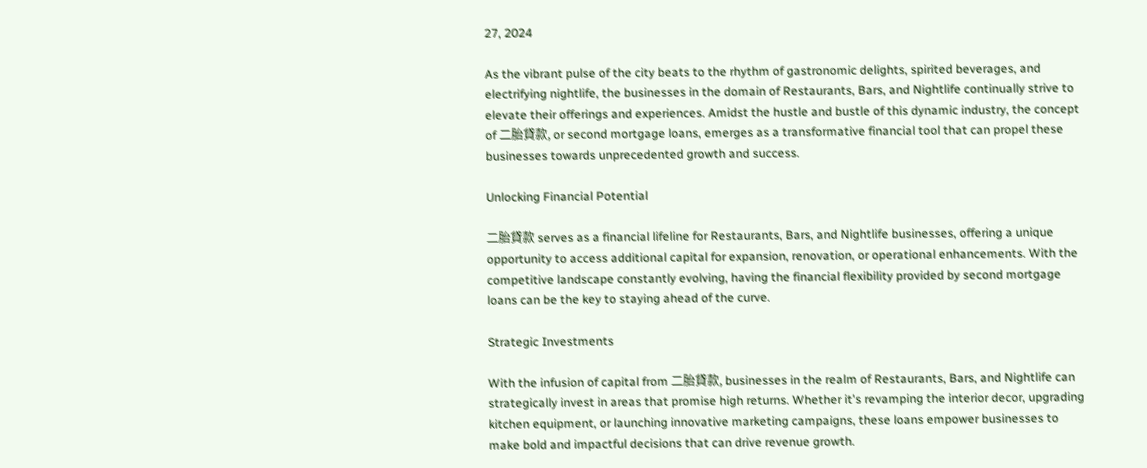27, 2024

As the vibrant pulse of the city beats to the rhythm of gastronomic delights, spirited beverages, and electrifying nightlife, the businesses in the domain of Restaurants, Bars, and Nightlife continually strive to elevate their offerings and experiences. Amidst the hustle and bustle of this dynamic industry, the concept of 二胎貸款, or second mortgage loans, emerges as a transformative financial tool that can propel these businesses towards unprecedented growth and success.

Unlocking Financial Potential

二胎貸款 serves as a financial lifeline for Restaurants, Bars, and Nightlife businesses, offering a unique opportunity to access additional capital for expansion, renovation, or operational enhancements. With the competitive landscape constantly evolving, having the financial flexibility provided by second mortgage loans can be the key to staying ahead of the curve.

Strategic Investments

With the infusion of capital from 二胎貸款, businesses in the realm of Restaurants, Bars, and Nightlife can strategically invest in areas that promise high returns. Whether it's revamping the interior decor, upgrading kitchen equipment, or launching innovative marketing campaigns, these loans empower businesses to make bold and impactful decisions that can drive revenue growth.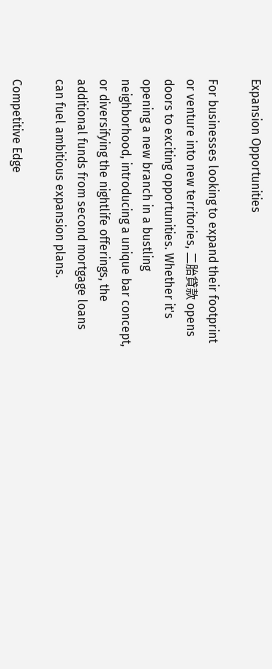Expansion Opportunities

For businesses looking to expand their footprint or venture into new territories, 二胎貸款 opens doors to exciting opportunities. Whether it's opening a new branch in a bustling neighborhood, introducing a unique bar concept, or diversifying the nightlife offerings, the additional funds from second mortgage loans can fuel ambitious expansion plans.

Competitive Edge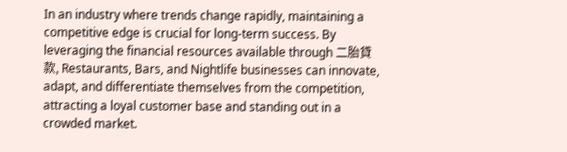In an industry where trends change rapidly, maintaining a competitive edge is crucial for long-term success. By leveraging the financial resources available through 二胎貸款, Restaurants, Bars, and Nightlife businesses can innovate, adapt, and differentiate themselves from the competition, attracting a loyal customer base and standing out in a crowded market.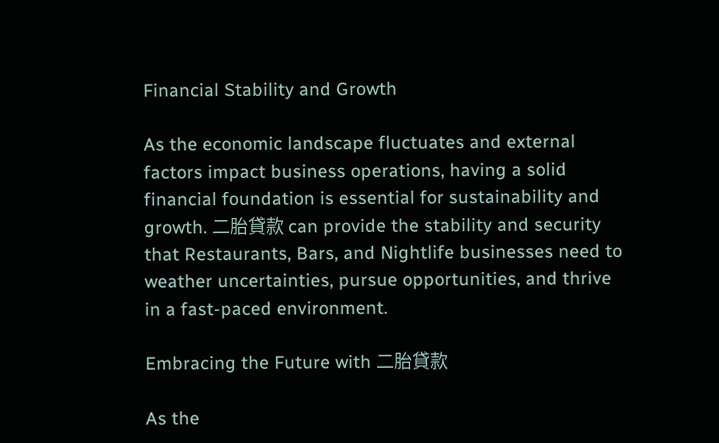Financial Stability and Growth

As the economic landscape fluctuates and external factors impact business operations, having a solid financial foundation is essential for sustainability and growth. 二胎貸款 can provide the stability and security that Restaurants, Bars, and Nightlife businesses need to weather uncertainties, pursue opportunities, and thrive in a fast-paced environment.

Embracing the Future with 二胎貸款

As the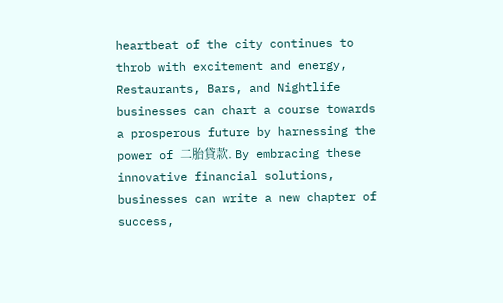heartbeat of the city continues to throb with excitement and energy, Restaurants, Bars, and Nightlife businesses can chart a course towards a prosperous future by harnessing the power of 二胎貸款. By embracing these innovative financial solutions, businesses can write a new chapter of success,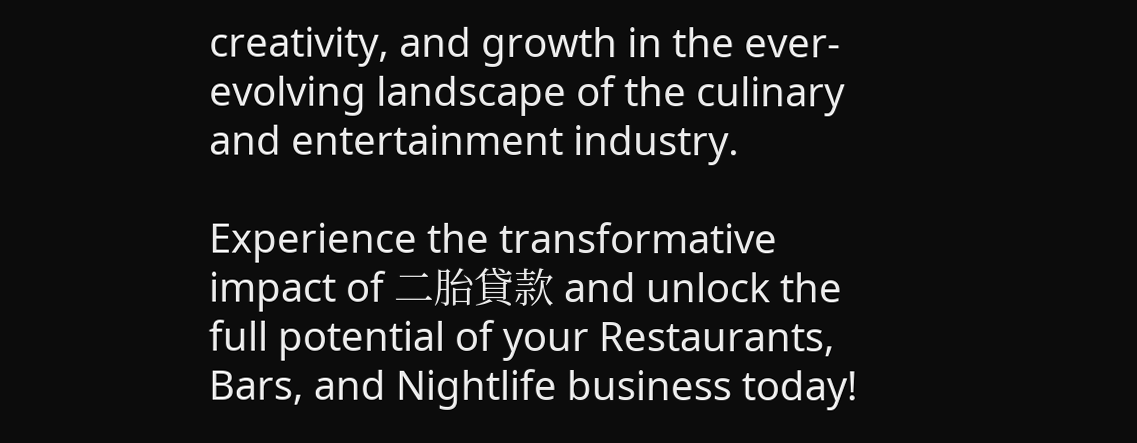creativity, and growth in the ever-evolving landscape of the culinary and entertainment industry.

Experience the transformative impact of 二胎貸款 and unlock the full potential of your Restaurants, Bars, and Nightlife business today!